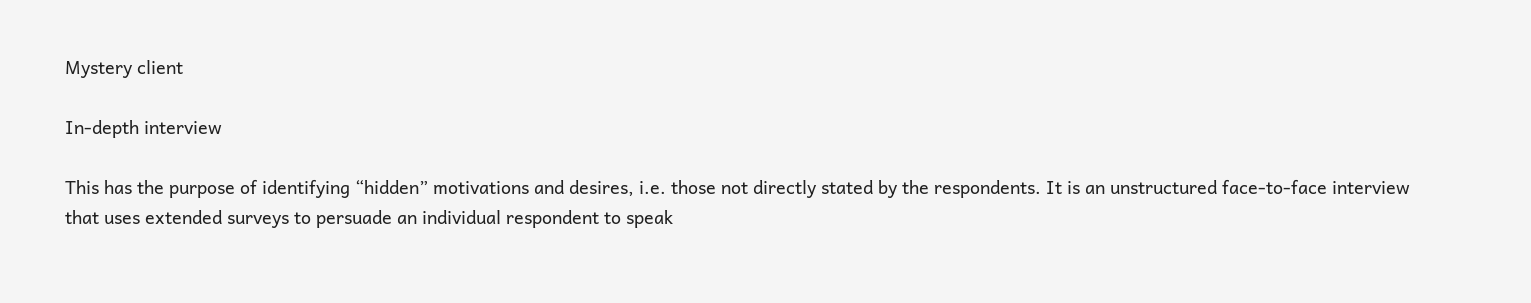Mystery client

In-depth interview

This has the purpose of identifying “hidden” motivations and desires, i.e. those not directly stated by the respondents. It is an unstructured face-to-face interview that uses extended surveys to persuade an individual respondent to speak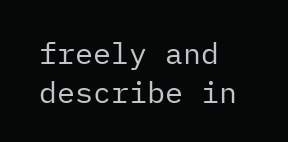freely and describe in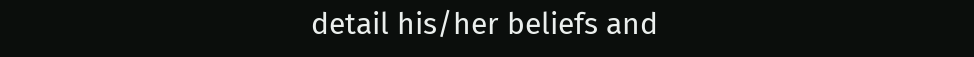detail his/her beliefs and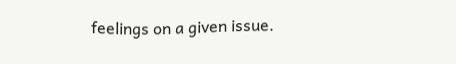feelings on a given issue.